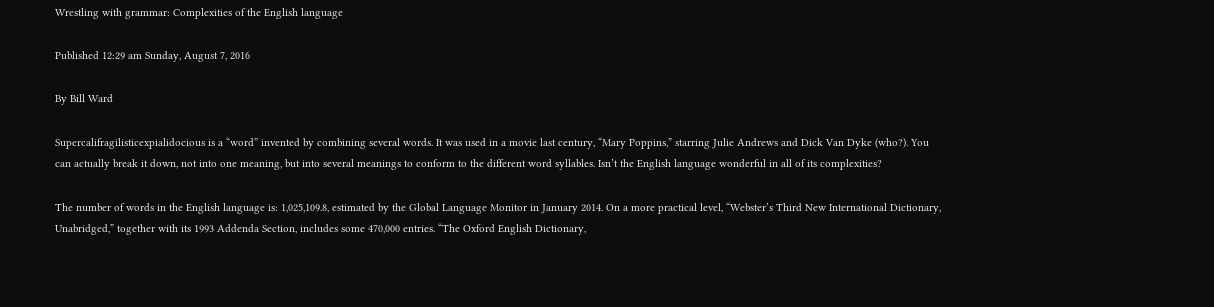Wrestling with grammar: Complexities of the English language

Published 12:29 am Sunday, August 7, 2016

By Bill Ward

Supercalifragilisticexpialidocious is a “word” invented by combining several words. It was used in a movie last century, “Mary Poppins,” starring Julie Andrews and Dick Van Dyke (who?). You can actually break it down, not into one meaning, but into several meanings to conform to the different word syllables. Isn’t the English language wonderful in all of its complexities?

The number of words in the English language is: 1,025,109.8, estimated by the Global Language Monitor in January 2014. On a more practical level, “Webster’s Third New International Dictionary, Unabridged,” together with its 1993 Addenda Section, includes some 470,000 entries. “The Oxford English Dictionary,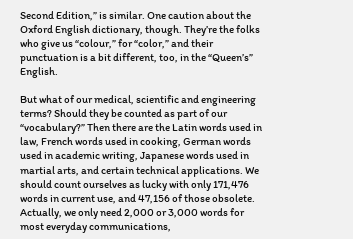Second Edition,” is similar. One caution about the Oxford English dictionary, though. They’re the folks who give us “colour,” for “color,” and their punctuation is a bit different, too, in the “Queen’s” English.

But what of our medical, scientific and engineering terms? Should they be counted as part of our “vocabulary?” Then there are the Latin words used in law, French words used in cooking, German words used in academic writing, Japanese words used in martial arts, and certain technical applications. We should count ourselves as lucky with only 171,476 words in current use, and 47,156 of those obsolete. Actually, we only need 2,000 or 3,000 words for most everyday communications,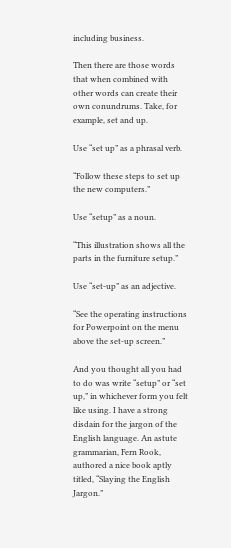including business.

Then there are those words that when combined with other words can create their own conundrums. Take, for example, set and up.

Use “set up” as a phrasal verb.

“Follow these steps to set up the new computers.”

Use “setup” as a noun.

“This illustration shows all the parts in the furniture setup.”

Use “set-up” as an adjective.

“See the operating instructions for Powerpoint on the menu above the set-up screen.”

And you thought all you had to do was write “setup” or “set up,” in whichever form you felt like using. I have a strong disdain for the jargon of the English language. An astute grammarian, Fern Rook, authored a nice book aptly titled, “Slaying the English Jargon.”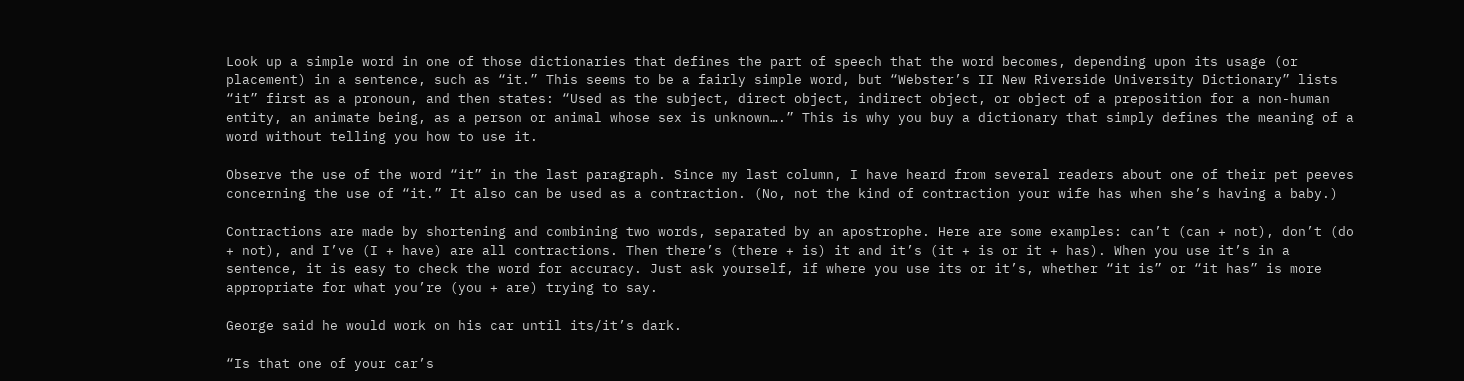Look up a simple word in one of those dictionaries that defines the part of speech that the word becomes, depending upon its usage (or placement) in a sentence, such as “it.” This seems to be a fairly simple word, but “Webster’s II New Riverside University Dictionary” lists “it” first as a pronoun, and then states: “Used as the subject, direct object, indirect object, or object of a preposition for a non-human entity, an animate being, as a person or animal whose sex is unknown….” This is why you buy a dictionary that simply defines the meaning of a word without telling you how to use it.

Observe the use of the word “it” in the last paragraph. Since my last column, I have heard from several readers about one of their pet peeves concerning the use of “it.” It also can be used as a contraction. (No, not the kind of contraction your wife has when she’s having a baby.)

Contractions are made by shortening and combining two words, separated by an apostrophe. Here are some examples: can’t (can + not), don’t (do + not), and I’ve (I + have) are all contractions. Then there’s (there + is) it and it’s (it + is or it + has). When you use it’s in a sentence, it is easy to check the word for accuracy. Just ask yourself, if where you use its or it’s, whether “it is” or “it has” is more appropriate for what you’re (you + are) trying to say.

George said he would work on his car until its/it’s dark.

“Is that one of your car’s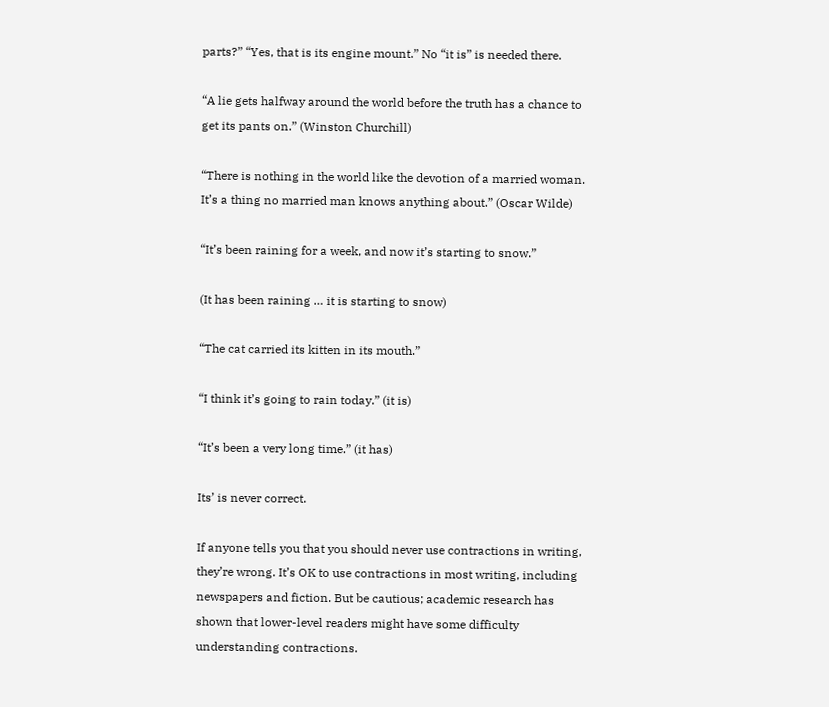parts?” “Yes, that is its engine mount.” No “it is” is needed there.

“A lie gets halfway around the world before the truth has a chance to get its pants on.” (Winston Churchill)

“There is nothing in the world like the devotion of a married woman. It’s a thing no married man knows anything about.” (Oscar Wilde)

“It’s been raining for a week, and now it’s starting to snow.”

(It has been raining … it is starting to snow)

“The cat carried its kitten in its mouth.”

“I think it’s going to rain today.” (it is)

“It’s been a very long time.” (it has)

Its’ is never correct.

If anyone tells you that you should never use contractions in writing, they’re wrong. It’s OK to use contractions in most writing, including newspapers and fiction. But be cautious; academic research has shown that lower-level readers might have some difficulty understanding contractions.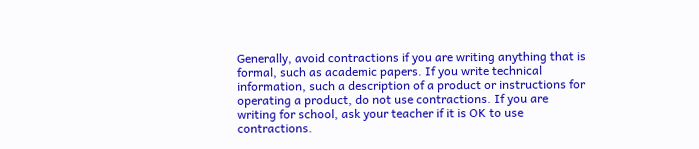Generally, avoid contractions if you are writing anything that is formal, such as academic papers. If you write technical information, such a description of a product or instructions for operating a product, do not use contractions. If you are writing for school, ask your teacher if it is OK to use contractions.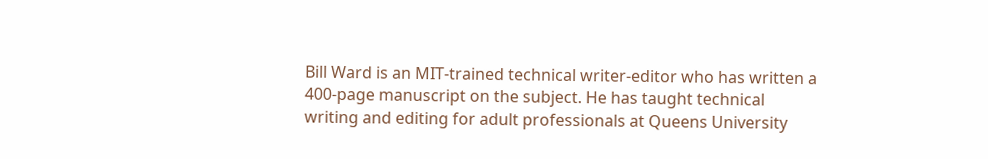Bill Ward is an MIT-trained technical writer-editor who has written a 400-page manuscript on the subject. He has taught technical writing and editing for adult professionals at Queens University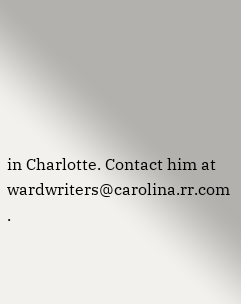in Charlotte. Contact him at wardwriters@carolina.rr.com .